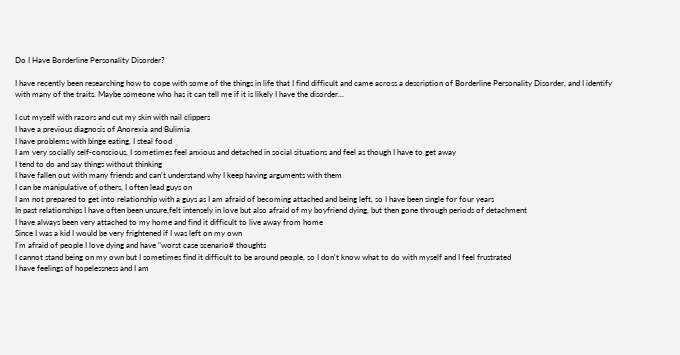Do I Have Borderline Personality Disorder?

I have recently been researching how to cope with some of the things in life that I find difficult and came across a description of Borderline Personality Disorder, and I identify with many of the traits. Maybe someone who has it can tell me if it is likely I have the disorder...

I cut myself with razors and cut my skin with nail clippers
I have a previous diagnosis of Anorexia and Bulimia
I have problems with binge eating, I steal food
I am very socially self-conscious, I sometimes feel anxious and detached in social situations and feel as though I have to get away
I tend to do and say things without thinking
I have fallen out with many friends and can't understand why I keep having arguments with them
I can be manipulative of others, I often lead guys on
I am not prepared to get into relationship with a guys as I am afraid of becoming attached and being left, so I have been single for four years
In past relationships I have often been unsure,felt intensely in love but also afraid of my boyfriend dying, but then gone through periods of detachment
I have always been very attached to my home and find it difficult to live away from home
Since I was a kid I would be very frightened if I was left on my own
I'm afraid of people I love dying and have "worst case scenario# thoughts
I cannot stand being on my own but I sometimes find it difficult to be around people, so I don't know what to do with myself and I feel frustrated
I have feelings of hopelessness and I am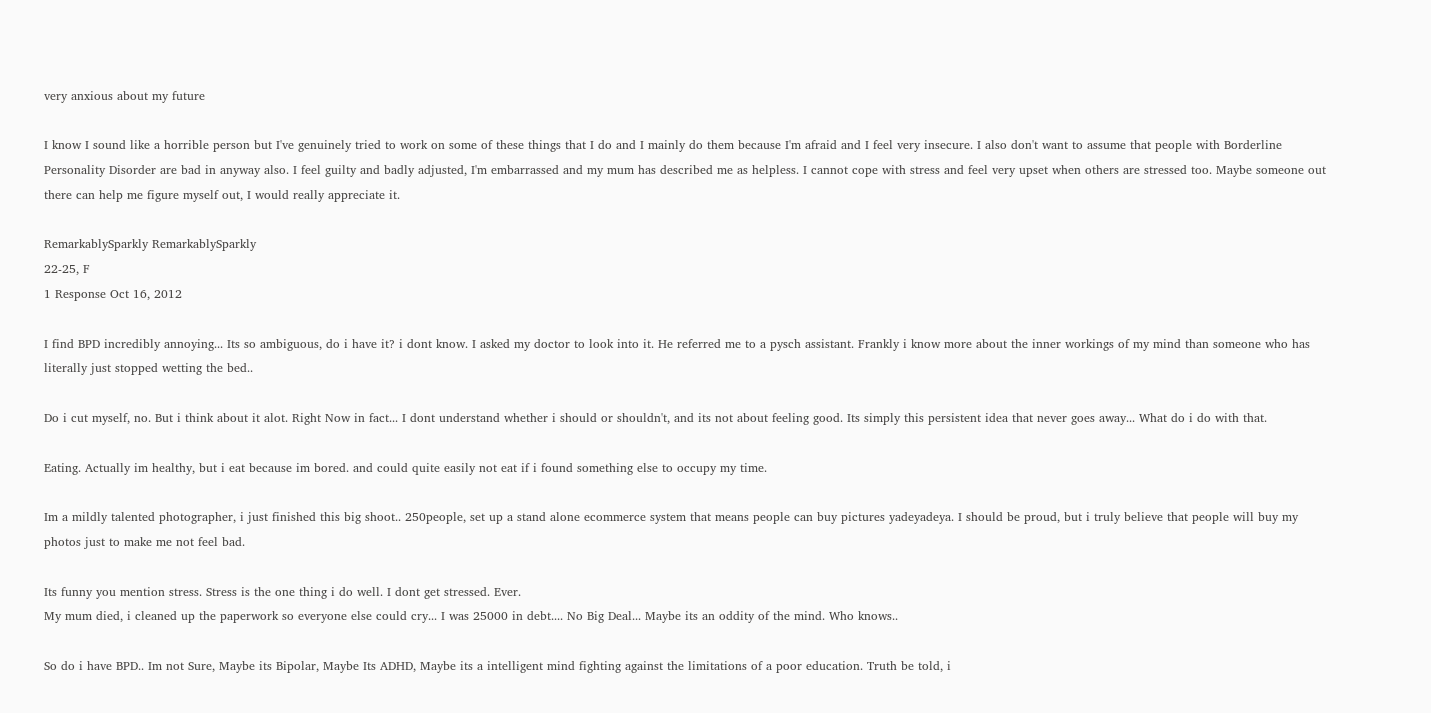very anxious about my future

I know I sound like a horrible person but I've genuinely tried to work on some of these things that I do and I mainly do them because I'm afraid and I feel very insecure. I also don't want to assume that people with Borderline Personality Disorder are bad in anyway also. I feel guilty and badly adjusted, I'm embarrassed and my mum has described me as helpless. I cannot cope with stress and feel very upset when others are stressed too. Maybe someone out there can help me figure myself out, I would really appreciate it.

RemarkablySparkly RemarkablySparkly
22-25, F
1 Response Oct 16, 2012

I find BPD incredibly annoying... Its so ambiguous, do i have it? i dont know. I asked my doctor to look into it. He referred me to a pysch assistant. Frankly i know more about the inner workings of my mind than someone who has literally just stopped wetting the bed..

Do i cut myself, no. But i think about it alot. Right Now in fact... I dont understand whether i should or shouldn't, and its not about feeling good. Its simply this persistent idea that never goes away... What do i do with that.

Eating. Actually im healthy, but i eat because im bored. and could quite easily not eat if i found something else to occupy my time.

Im a mildly talented photographer, i just finished this big shoot.. 250people, set up a stand alone ecommerce system that means people can buy pictures yadeyadeya. I should be proud, but i truly believe that people will buy my photos just to make me not feel bad.

Its funny you mention stress. Stress is the one thing i do well. I dont get stressed. Ever.
My mum died, i cleaned up the paperwork so everyone else could cry... I was 25000 in debt.... No Big Deal... Maybe its an oddity of the mind. Who knows..

So do i have BPD.. Im not Sure, Maybe its Bipolar, Maybe Its ADHD, Maybe its a intelligent mind fighting against the limitations of a poor education. Truth be told, i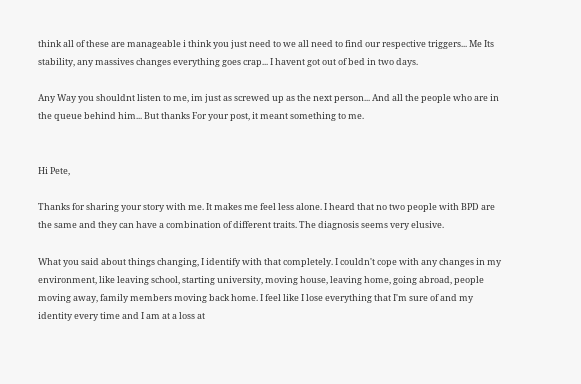think all of these are manageable i think you just need to we all need to find our respective triggers... Me Its stability, any massives changes everything goes crap... I havent got out of bed in two days.

Any Way you shouldnt listen to me, im just as screwed up as the next person... And all the people who are in the queue behind him... But thanks For your post, it meant something to me.


Hi Pete,

Thanks for sharing your story with me. It makes me feel less alone. I heard that no two people with BPD are the same and they can have a combination of different traits. The diagnosis seems very elusive.

What you said about things changing, I identify with that completely. I couldn't cope with any changes in my environment, like leaving school, starting university, moving house, leaving home, going abroad, people moving away, family members moving back home. I feel like I lose everything that I'm sure of and my identity every time and I am at a loss at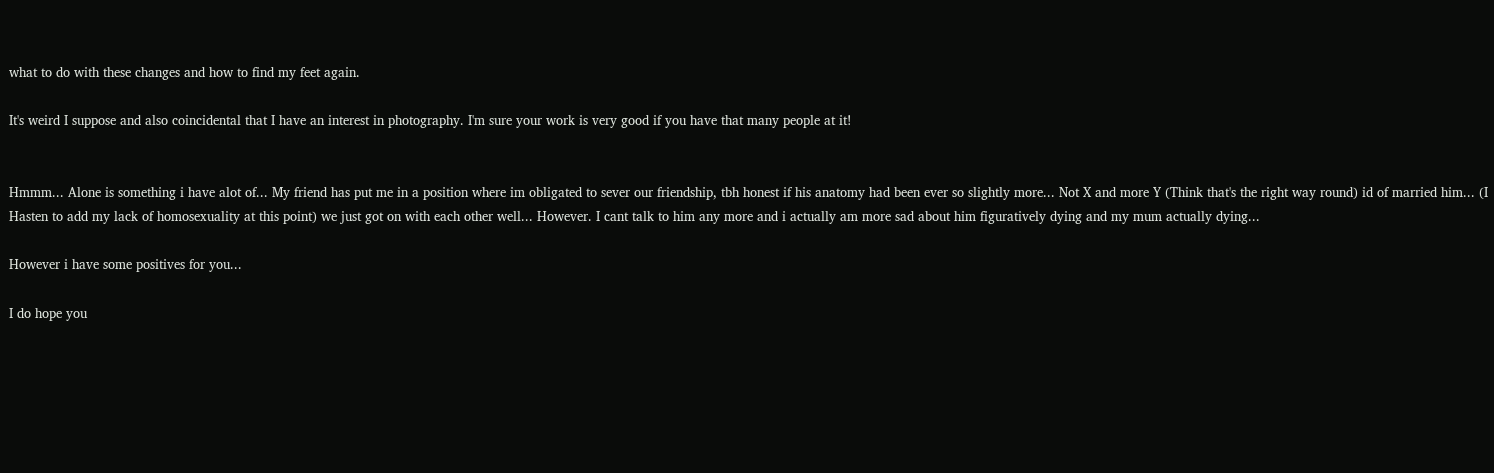what to do with these changes and how to find my feet again.

It's weird I suppose and also coincidental that I have an interest in photography. I'm sure your work is very good if you have that many people at it!


Hmmm... Alone is something i have alot of... My friend has put me in a position where im obligated to sever our friendship, tbh honest if his anatomy had been ever so slightly more... Not X and more Y (Think that's the right way round) id of married him... (I Hasten to add my lack of homosexuality at this point) we just got on with each other well... However. I cant talk to him any more and i actually am more sad about him figuratively dying and my mum actually dying...

However i have some positives for you...

I do hope you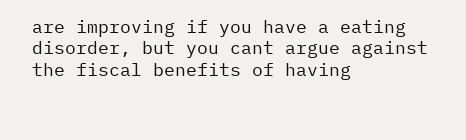are improving if you have a eating disorder, but you cant argue against the fiscal benefits of having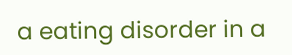a eating disorder in a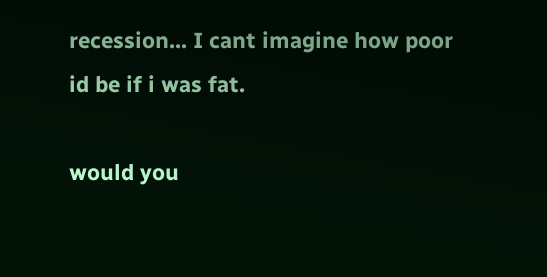recession... I cant imagine how poor id be if i was fat.

would you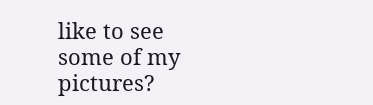like to see some of my pictures?